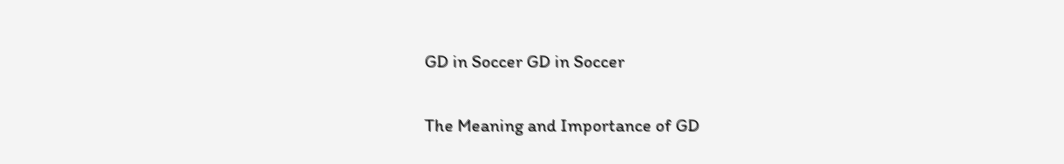GD in Soccer GD in Soccer

The Meaning and Importance of GD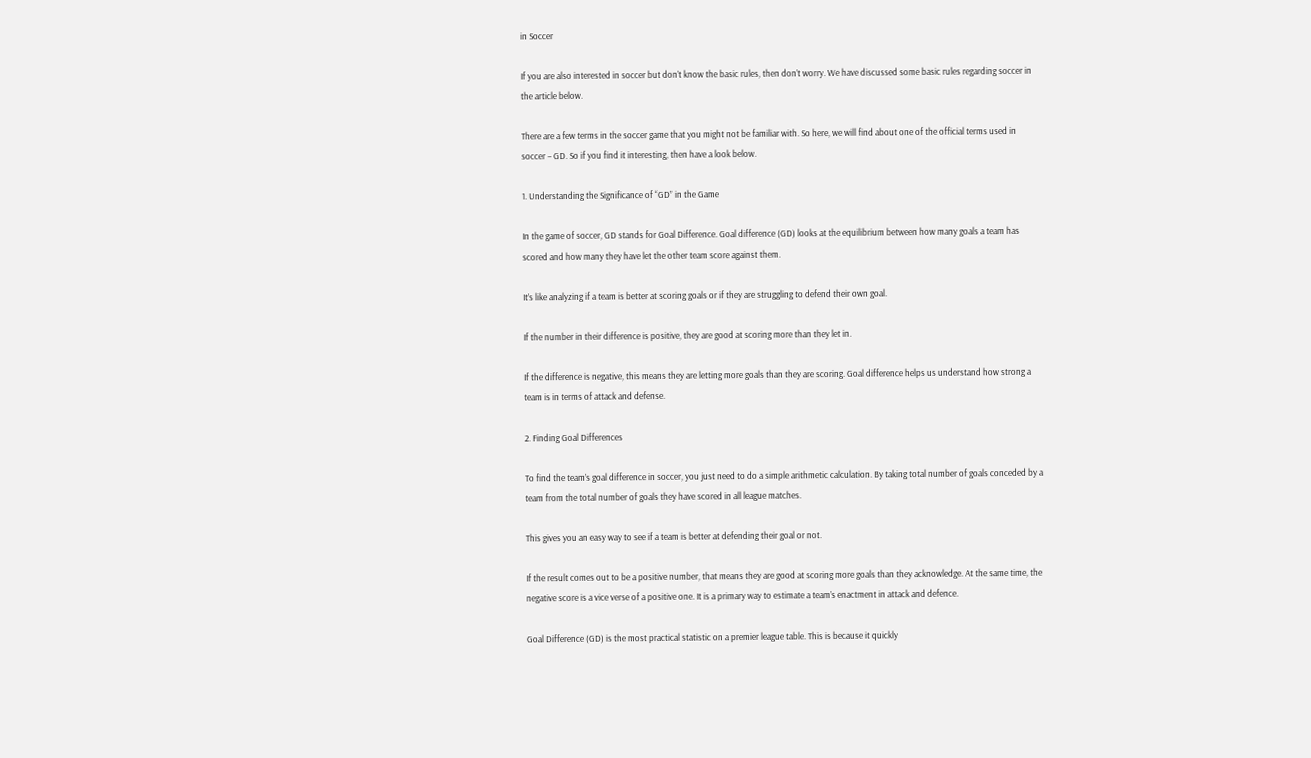in Soccer

If you are also interested in soccer but don’t know the basic rules, then don’t worry. We have discussed some basic rules regarding soccer in the article below.

There are a few terms in the soccer game that you might not be familiar with. So here, we will find about one of the official terms used in soccer – GD. So if you find it interesting, then have a look below.

1. Understanding the Significance of “GD” in the Game

In the game of soccer, GD stands for Goal Difference. Goal difference (GD) looks at the equilibrium between how many goals a team has scored and how many they have let the other team score against them.

It’s like analyzing if a team is better at scoring goals or if they are struggling to defend their own goal.

If the number in their difference is positive, they are good at scoring more than they let in.

If the difference is negative, this means they are letting more goals than they are scoring. Goal difference helps us understand how strong a team is in terms of attack and defense.

2. Finding Goal Differences

To find the team’s goal difference in soccer, you just need to do a simple arithmetic calculation. By taking total number of goals conceded by a team from the total number of goals they have scored in all league matches.

This gives you an easy way to see if a team is better at defending their goal or not.

If the result comes out to be a positive number, that means they are good at scoring more goals than they acknowledge. At the same time, the negative score is a vice verse of a positive one. It is a primary way to estimate a team’s enactment in attack and defence.

Goal Difference (GD) is the most practical statistic on a premier league table. This is because it quickly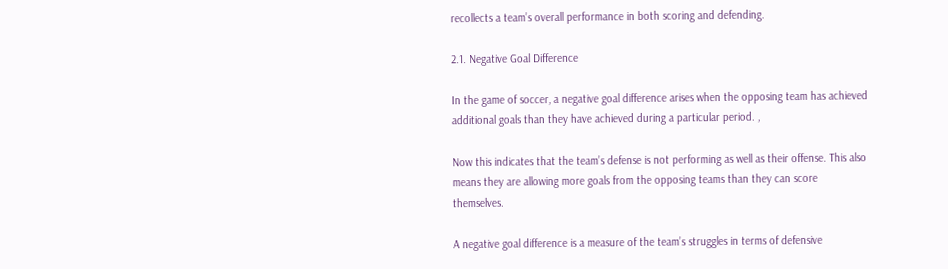recollects a team’s overall performance in both scoring and defending.

2.1. Negative Goal Difference

In the game of soccer, a negative goal difference arises when the opposing team has achieved additional goals than they have achieved during a particular period. ,

Now this indicates that the team’s defense is not performing as well as their offense. This also means they are allowing more goals from the opposing teams than they can score themselves.

A negative goal difference is a measure of the team’s struggles in terms of defensive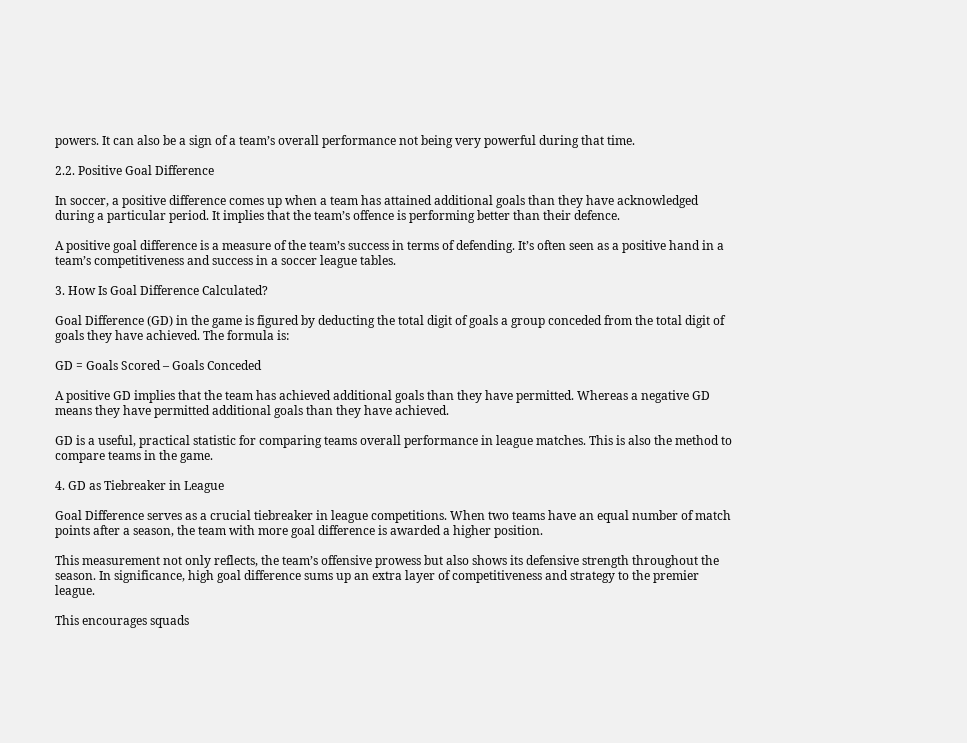powers. It can also be a sign of a team’s overall performance not being very powerful during that time.

2.2. Positive Goal Difference

In soccer, a positive difference comes up when a team has attained additional goals than they have acknowledged during a particular period. It implies that the team’s offence is performing better than their defence.

A positive goal difference is a measure of the team’s success in terms of defending. It’s often seen as a positive hand in a team’s competitiveness and success in a soccer league tables.

3. How Is Goal Difference Calculated?

Goal Difference (GD) in the game is figured by deducting the total digit of goals a group conceded from the total digit of goals they have achieved. The formula is:

GD = Goals Scored – Goals Conceded

A positive GD implies that the team has achieved additional goals than they have permitted. Whereas a negative GD means they have permitted additional goals than they have achieved.

GD is a useful, practical statistic for comparing teams overall performance in league matches. This is also the method to compare teams in the game.

4. GD as Tiebreaker in League

Goal Difference serves as a crucial tiebreaker in league competitions. When two teams have an equal number of match points after a season, the team with more goal difference is awarded a higher position.

This measurement not only reflects, the team’s offensive prowess but also shows its defensive strength throughout the season. In significance, high goal difference sums up an extra layer of competitiveness and strategy to the premier league.

This encourages squads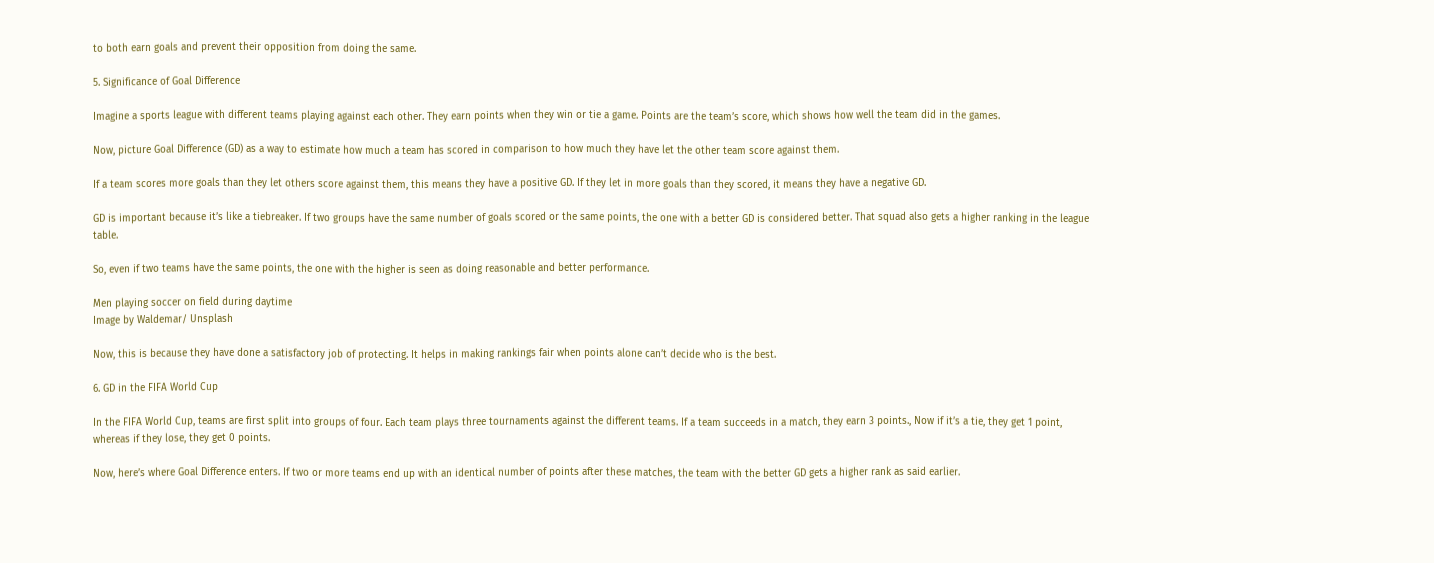to both earn goals and prevent their opposition from doing the same.

5. Significance of Goal Difference

Imagine a sports league with different teams playing against each other. They earn points when they win or tie a game. Points are the team’s score, which shows how well the team did in the games.

Now, picture Goal Difference (GD) as a way to estimate how much a team has scored in comparison to how much they have let the other team score against them.

If a team scores more goals than they let others score against them, this means they have a positive GD. If they let in more goals than they scored, it means they have a negative GD.

GD is important because it’s like a tiebreaker. If two groups have the same number of goals scored or the same points, the one with a better GD is considered better. That squad also gets a higher ranking in the league table.

So, even if two teams have the same points, the one with the higher is seen as doing reasonable and better performance.

Men playing soccer on field during daytime
Image by Waldemar/ Unsplash

Now, this is because they have done a satisfactory job of protecting. It helps in making rankings fair when points alone can’t decide who is the best.

6. GD in the FIFA World Cup

In the FIFA World Cup, teams are first split into groups of four. Each team plays three tournaments against the different teams. If a team succeeds in a match, they earn 3 points., Now if it’s a tie, they get 1 point, whereas if they lose, they get 0 points.

Now, here’s where Goal Difference enters. If two or more teams end up with an identical number of points after these matches, the team with the better GD gets a higher rank as said earlier.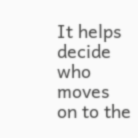It helps decide who moves on to the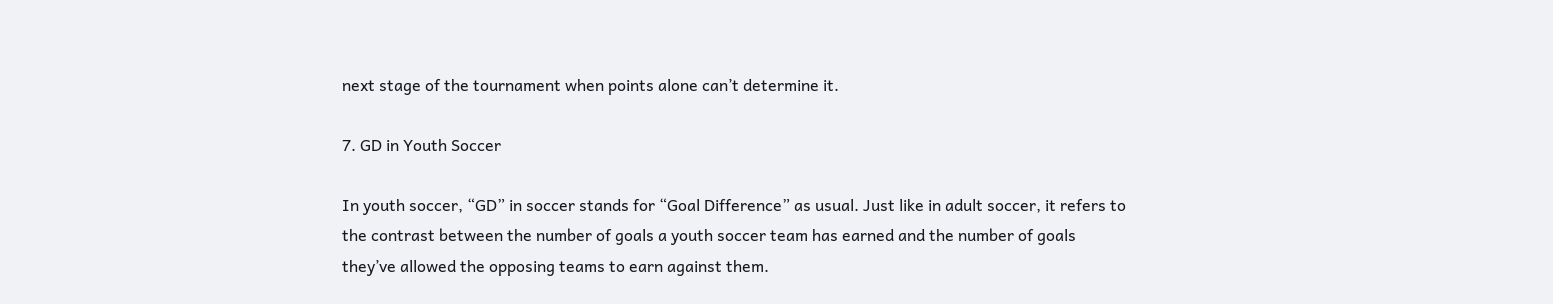next stage of the tournament when points alone can’t determine it.

7. GD in Youth Soccer

In youth soccer, “GD” in soccer stands for “Goal Difference” as usual. Just like in adult soccer, it refers to the contrast between the number of goals a youth soccer team has earned and the number of goals they’ve allowed the opposing teams to earn against them.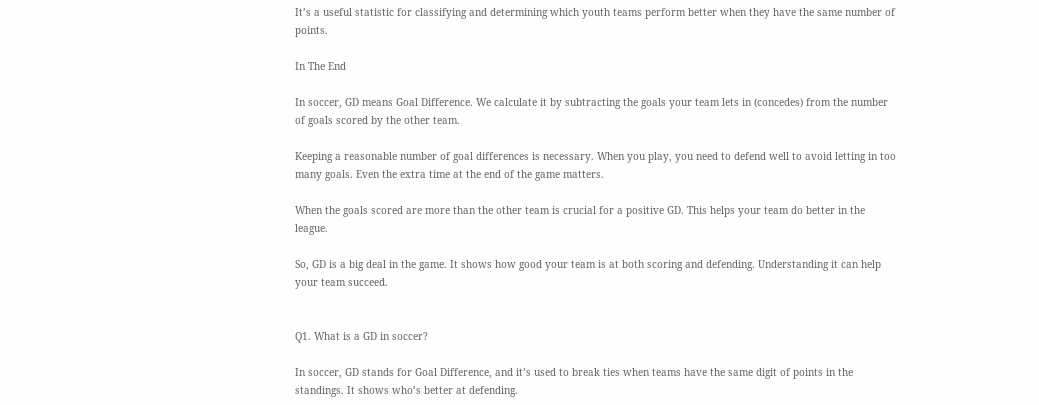It’s a useful statistic for classifying and determining which youth teams perform better when they have the same number of points.

In The End

In soccer, GD means Goal Difference. We calculate it by subtracting the goals your team lets in (concedes) from the number of goals scored by the other team.

Keeping a reasonable number of goal differences is necessary. When you play, you need to defend well to avoid letting in too many goals. Even the extra time at the end of the game matters.

When the goals scored are more than the other team is crucial for a positive GD. This helps your team do better in the league.

So, GD is a big deal in the game. It shows how good your team is at both scoring and defending. Understanding it can help your team succeed.


Q1. What is a GD in soccer?

In soccer, GD stands for Goal Difference, and it’s used to break ties when teams have the same digit of points in the standings. It shows who’s better at defending.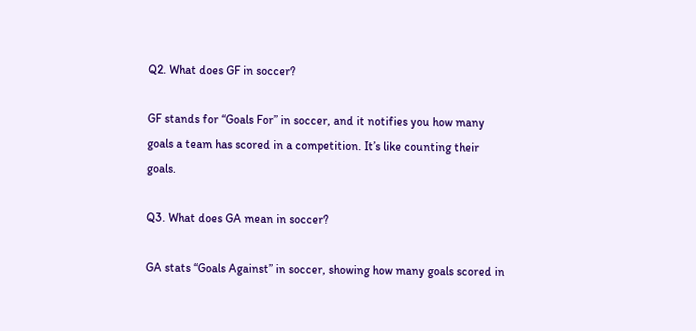Q2. What does GF in soccer?

GF stands for “Goals For” in soccer, and it notifies you how many goals a team has scored in a competition. It’s like counting their goals.

Q3. What does GA mean in soccer?

GA stats “Goals Against” in soccer, showing how many goals scored in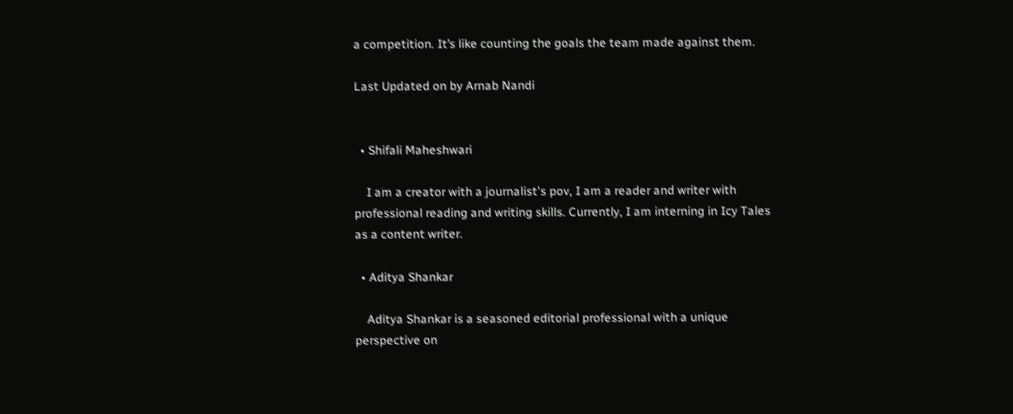a competition. It’s like counting the goals the team made against them.

Last Updated on by Arnab Nandi


  • Shifali Maheshwari

    I am a creator with a journalist's pov, I am a reader and writer with professional reading and writing skills. Currently, I am interning in Icy Tales as a content writer.

  • Aditya Shankar

    Aditya Shankar is a seasoned editorial professional with a unique perspective on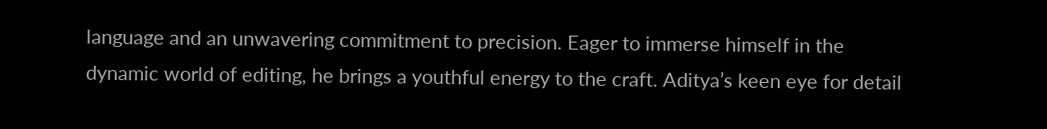language and an unwavering commitment to precision. Eager to immerse himself in the dynamic world of editing, he brings a youthful energy to the craft. Aditya’s keen eye for detail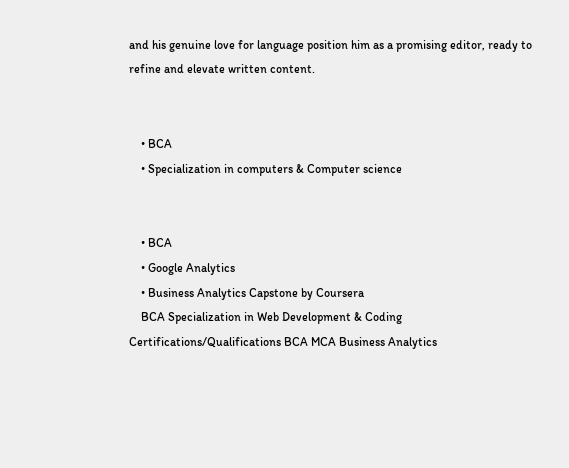and his genuine love for language position him as a promising editor, ready to refine and elevate written content.


    • BCA
    • Specialization in computers & Computer science


    • BCA
    • Google Analytics
    • Business Analytics Capstone by Coursera
    BCA Specialization in Web Development & Coding Certifications/Qualifications BCA MCA Business Analytics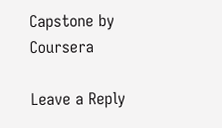Capstone by Coursera

Leave a Reply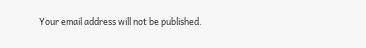Your email address will not be published.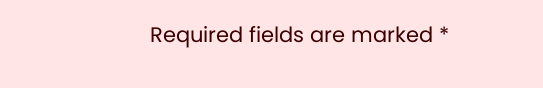Required fields are marked *